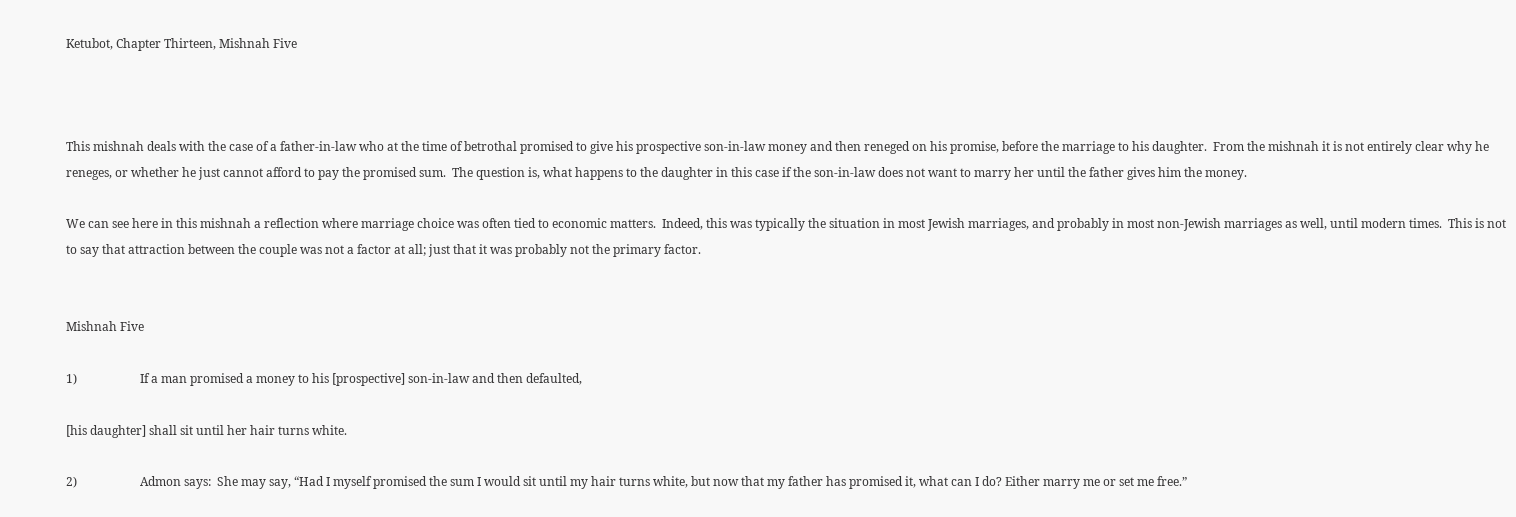Ketubot, Chapter Thirteen, Mishnah Five



This mishnah deals with the case of a father-in-law who at the time of betrothal promised to give his prospective son-in-law money and then reneged on his promise, before the marriage to his daughter.  From the mishnah it is not entirely clear why he reneges, or whether he just cannot afford to pay the promised sum.  The question is, what happens to the daughter in this case if the son-in-law does not want to marry her until the father gives him the money.

We can see here in this mishnah a reflection where marriage choice was often tied to economic matters.  Indeed, this was typically the situation in most Jewish marriages, and probably in most non-Jewish marriages as well, until modern times.  This is not to say that attraction between the couple was not a factor at all; just that it was probably not the primary factor.


Mishnah Five

1)                     If a man promised a money to his [prospective] son-in-law and then defaulted,

[his daughter] shall sit until her hair turns white.

2)                     Admon says:  She may say, “Had I myself promised the sum I would sit until my hair turns white, but now that my father has promised it, what can I do? Either marry me or set me free.”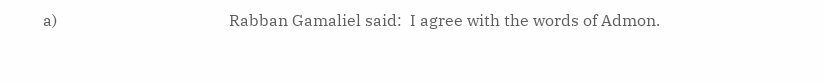a)                                           Rabban Gamaliel said:  I agree with the words of Admon.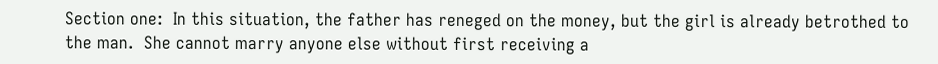Section one:  In this situation, the father has reneged on the money, but the girl is already betrothed to the man.  She cannot marry anyone else without first receiving a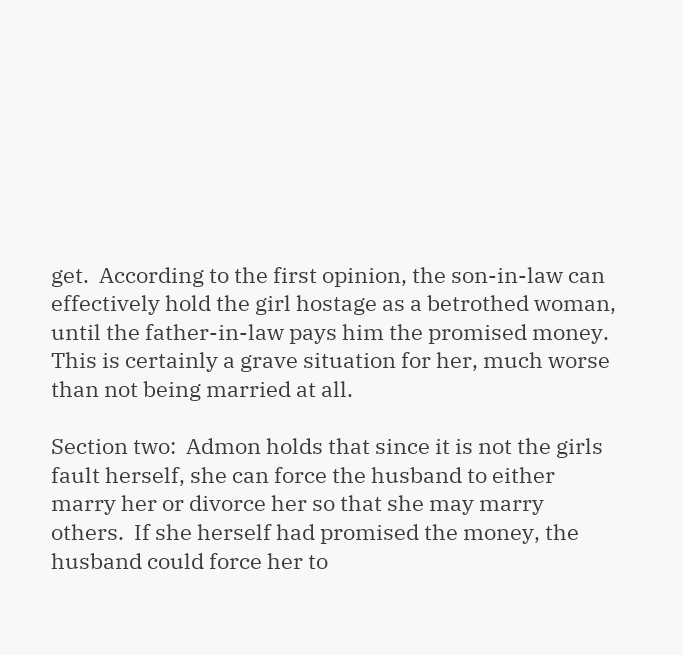get.  According to the first opinion, the son-in-law can effectively hold the girl hostage as a betrothed woman, until the father-in-law pays him the promised money.  This is certainly a grave situation for her, much worse than not being married at all.

Section two:  Admon holds that since it is not the girls fault herself, she can force the husband to either marry her or divorce her so that she may marry others.  If she herself had promised the money, the husband could force her to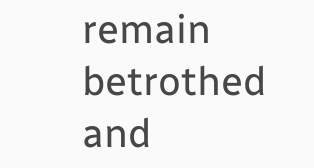remain betrothed and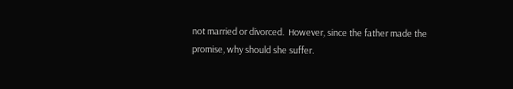not married or divorced.  However, since the father made the promise, why should she suffer.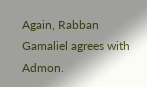Again, Rabban Gamaliel agrees with Admon.